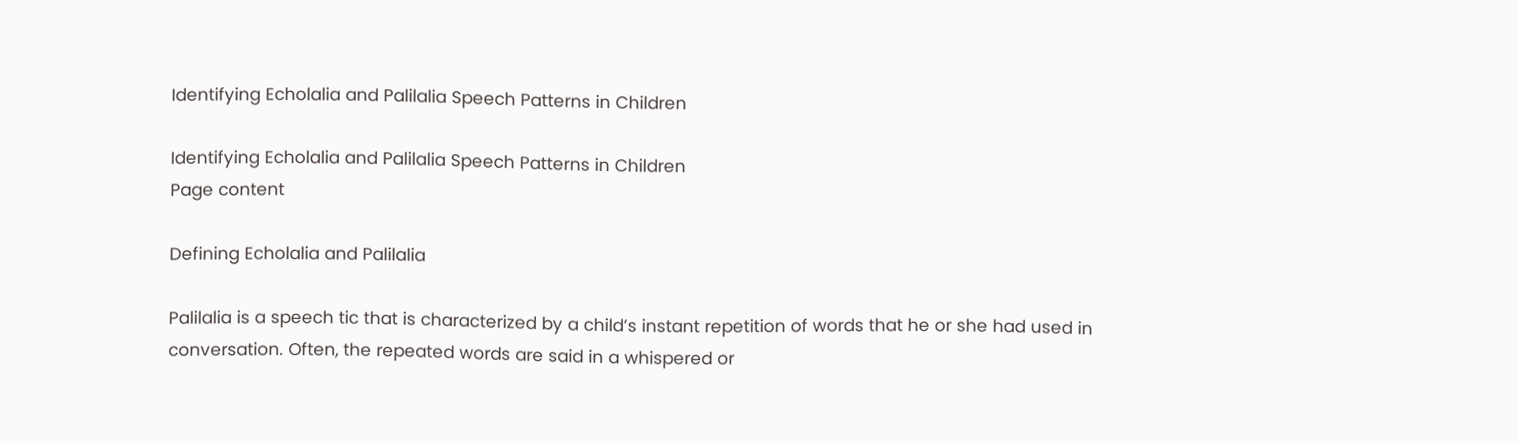Identifying Echolalia and Palilalia Speech Patterns in Children

Identifying Echolalia and Palilalia Speech Patterns in Children
Page content

Defining Echolalia and Palilalia

Palilalia is a speech tic that is characterized by a child’s instant repetition of words that he or she had used in conversation. Often, the repeated words are said in a whispered or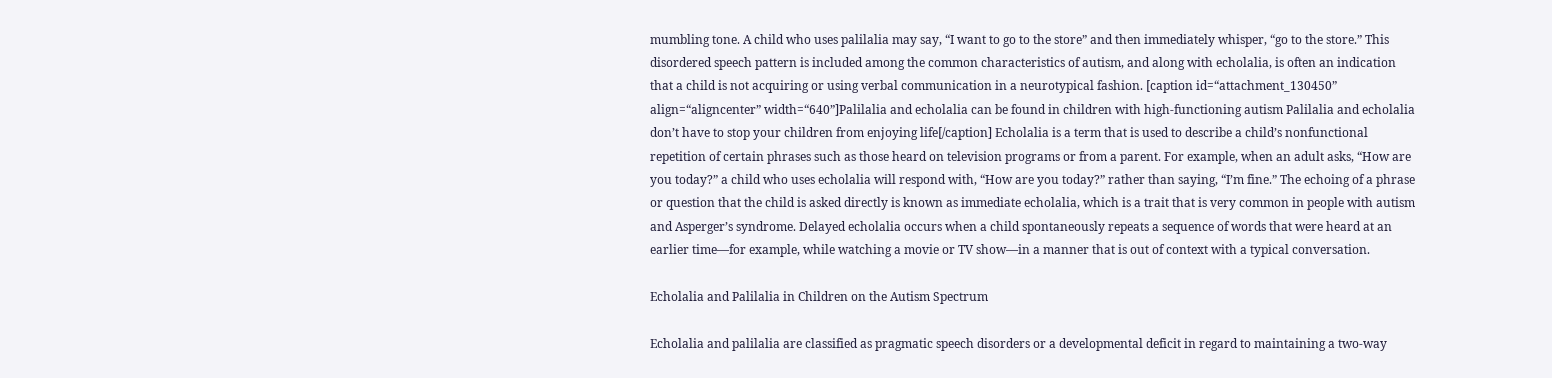mumbling tone. A child who uses palilalia may say, “I want to go to the store” and then immediately whisper, “go to the store.” This disordered speech pattern is included among the common characteristics of autism, and along with echolalia, is often an indication that a child is not acquiring or using verbal communication in a neurotypical fashion. [caption id=“attachment_130450” align=“aligncenter” width=“640”]Palilalia and echolalia can be found in children with high-functioning autism Palilalia and echolalia don’t have to stop your children from enjoying life[/caption] Echolalia is a term that is used to describe a child’s nonfunctional repetition of certain phrases such as those heard on television programs or from a parent. For example, when an adult asks, “How are you today?” a child who uses echolalia will respond with, “How are you today?” rather than saying, “I’m fine.” The echoing of a phrase or question that the child is asked directly is known as immediate echolalia, which is a trait that is very common in people with autism and Asperger’s syndrome. Delayed echolalia occurs when a child spontaneously repeats a sequence of words that were heard at an earlier time—for example, while watching a movie or TV show—in a manner that is out of context with a typical conversation.

Echolalia and Palilalia in Children on the Autism Spectrum

Echolalia and palilalia are classified as pragmatic speech disorders or a developmental deficit in regard to maintaining a two-way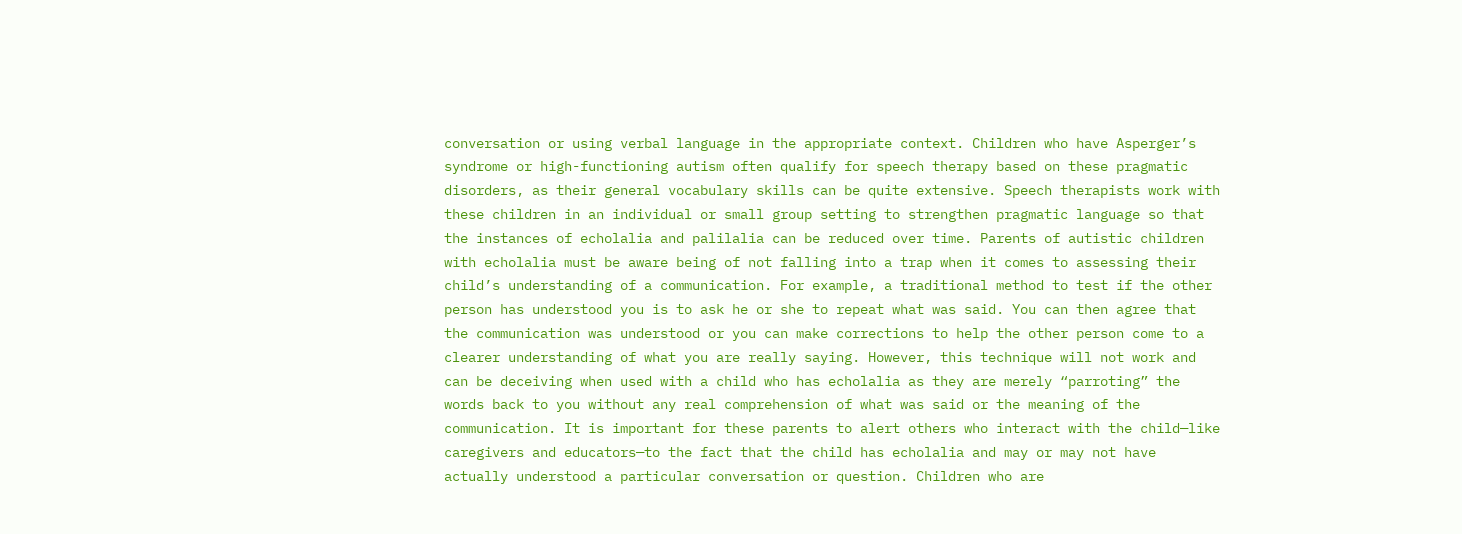conversation or using verbal language in the appropriate context. Children who have Asperger’s syndrome or high-functioning autism often qualify for speech therapy based on these pragmatic disorders, as their general vocabulary skills can be quite extensive. Speech therapists work with these children in an individual or small group setting to strengthen pragmatic language so that the instances of echolalia and palilalia can be reduced over time. Parents of autistic children with echolalia must be aware being of not falling into a trap when it comes to assessing their child’s understanding of a communication. For example, a traditional method to test if the other person has understood you is to ask he or she to repeat what was said. You can then agree that the communication was understood or you can make corrections to help the other person come to a clearer understanding of what you are really saying. However, this technique will not work and can be deceiving when used with a child who has echolalia as they are merely “parroting” the words back to you without any real comprehension of what was said or the meaning of the communication. It is important for these parents to alert others who interact with the child—like caregivers and educators—to the fact that the child has echolalia and may or may not have actually understood a particular conversation or question. Children who are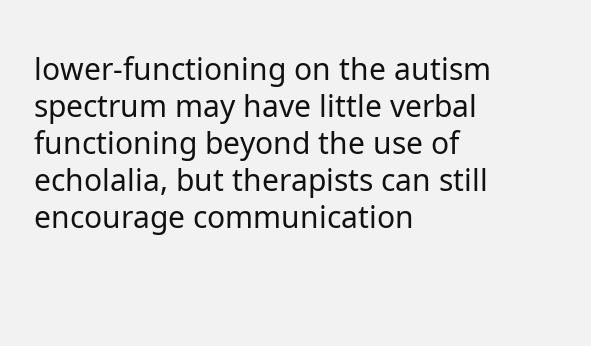lower-functioning on the autism spectrum may have little verbal functioning beyond the use of echolalia, but therapists can still encourage communication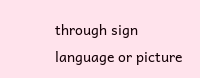through sign language or picture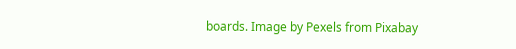boards. Image by Pexels from Pixabay